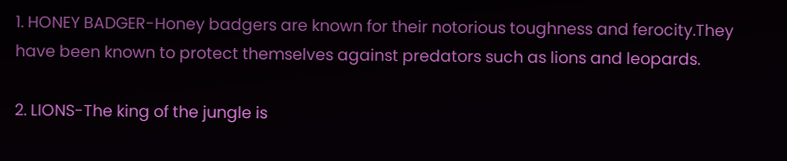1. HONEY BADGER-Honey badgers are known for their notorious toughness and ferocity.They have been known to protect themselves against predators such as lions and leopards.

2. LIONS-The king of the jungle is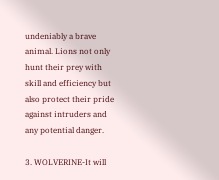undeniably a brave animal. Lions not only hunt their prey with skill and efficiency but also protect their pride against intruders and any potential danger.

3. WOLVERINE-It will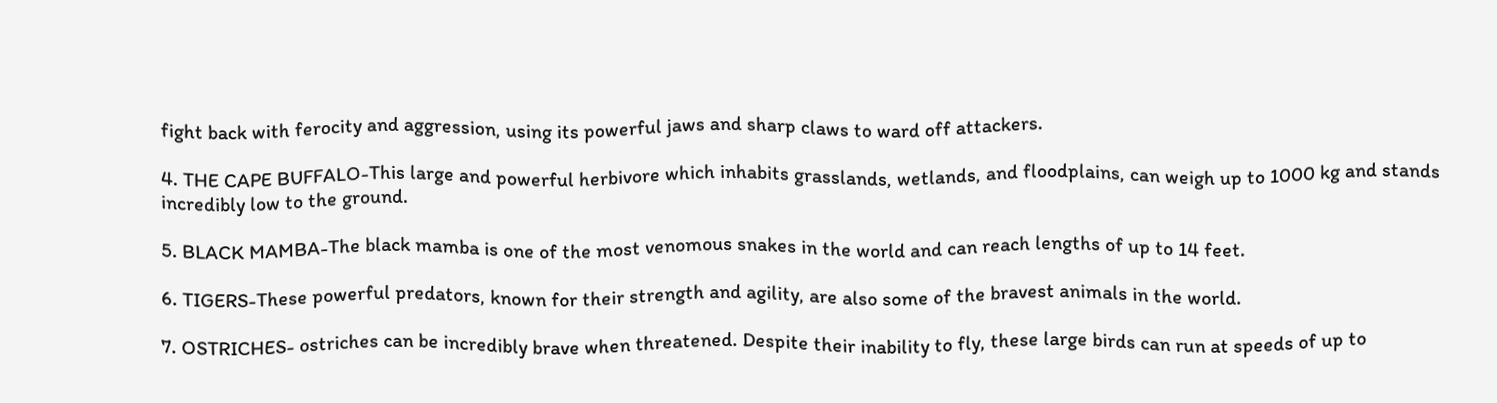fight back with ferocity and aggression, using its powerful jaws and sharp claws to ward off attackers.

4. THE CAPE BUFFALO-This large and powerful herbivore which inhabits grasslands, wetlands, and floodplains, can weigh up to 1000 kg and stands incredibly low to the ground.

5. BLACK MAMBA-The black mamba is one of the most venomous snakes in the world and can reach lengths of up to 14 feet.

6. TIGERS-These powerful predators, known for their strength and agility, are also some of the bravest animals in the world.

7. OSTRICHES- ostriches can be incredibly brave when threatened. Despite their inability to fly, these large birds can run at speeds of up to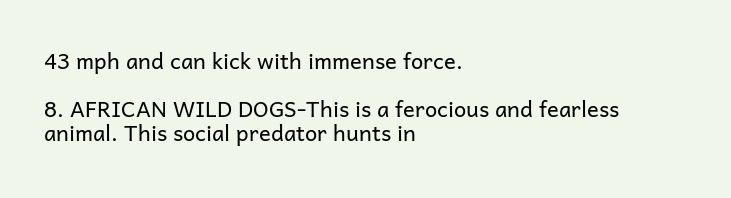43 mph and can kick with immense force.

8. AFRICAN WILD DOGS-This is a ferocious and fearless animal. This social predator hunts in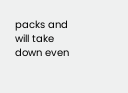packs and will take down even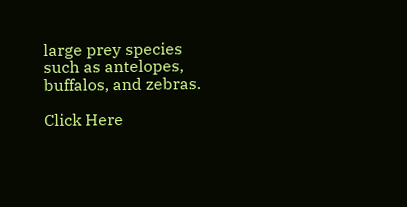large prey species such as antelopes, buffalos, and zebras.

Click Here